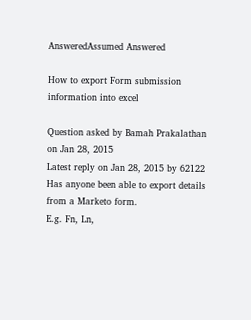AnsweredAssumed Answered

How to export Form submission information into excel

Question asked by Bamah Prakalathan on Jan 28, 2015
Latest reply on Jan 28, 2015 by 62122
Has anyone been able to export details from a Marketo form.
E.g. Fn, Ln,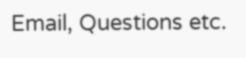Email, Questions etc.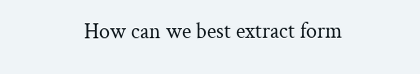How can we best extract form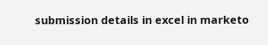submission details in excel in marketo